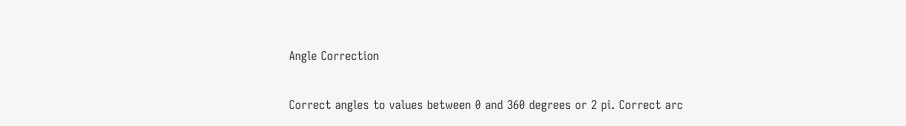Angle Correction

Correct angles to values between 0 and 360 degrees or 2 pi. Correct arc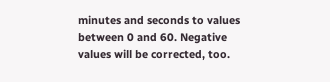minutes and seconds to values between 0 and 60. Negative values will be corrected, too.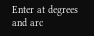Enter at degrees and arc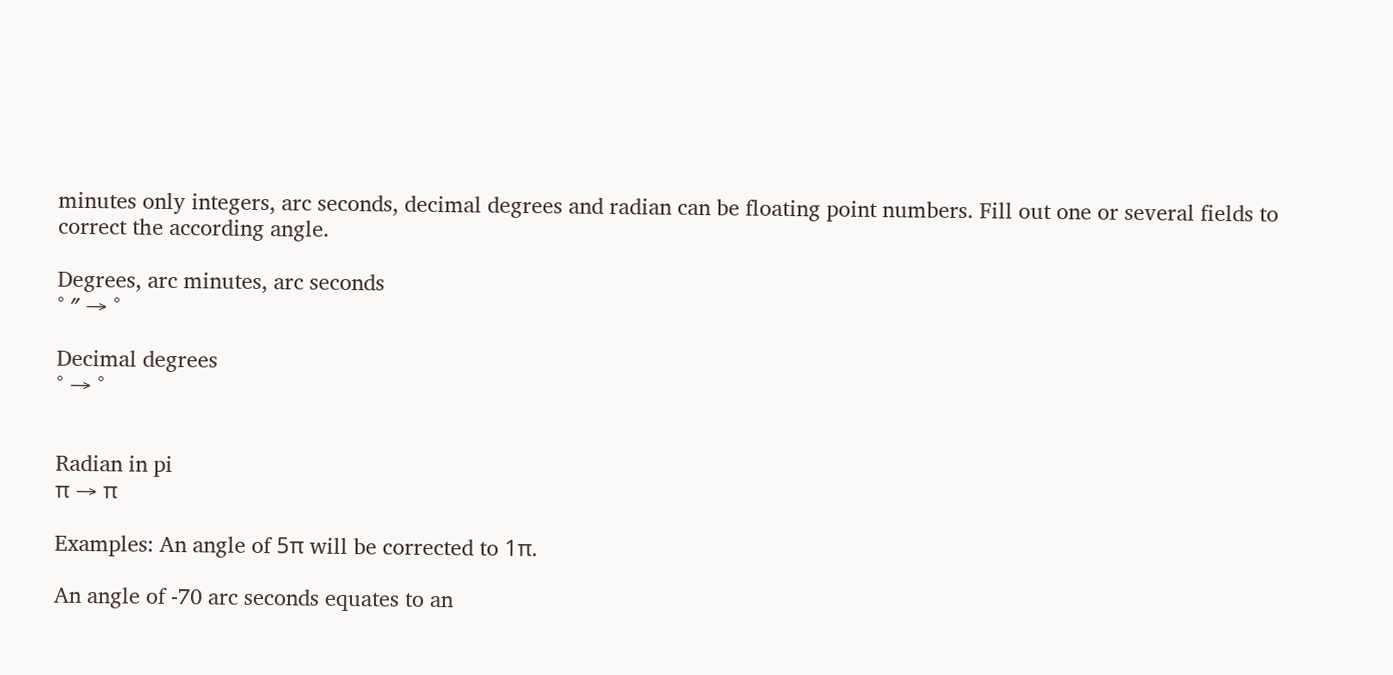minutes only integers, arc seconds, decimal degrees and radian can be floating point numbers. Fill out one or several fields to correct the according angle.

Degrees, arc minutes, arc seconds
° ″ → °

Decimal degrees
° → °


Radian in pi
π → π

Examples: An angle of 5π will be corrected to 1π.

An angle of -70 arc seconds equates to an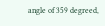angle of 359 degreed,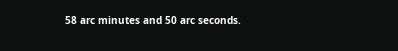58 arc minutes and 50 arc seconds.